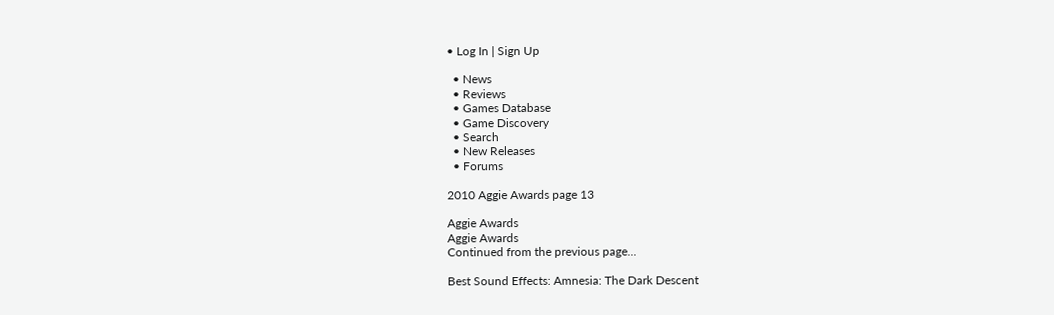• Log In | Sign Up

  • News
  • Reviews
  • Games Database
  • Game Discovery
  • Search
  • New Releases
  • Forums

2010 Aggie Awards page 13

Aggie Awards
Aggie Awards
Continued from the previous page...

Best Sound Effects: Amnesia: The Dark Descent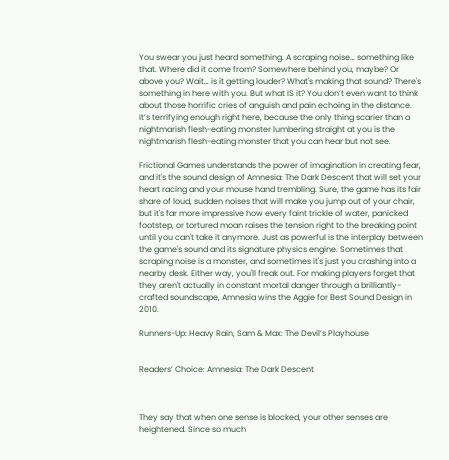You swear you just heard something. A scraping noise… something like that. Where did it come from? Somewhere behind you, maybe? Or above you? Wait… is it getting louder? What's making that sound? There's something in here with you. But what IS it? You don’t even want to think about those horrific cries of anguish and pain echoing in the distance. It’s terrifying enough right here, because the only thing scarier than a nightmarish flesh-eating monster lumbering straight at you is the nightmarish flesh-eating monster that you can hear but not see.

Frictional Games understands the power of imagination in creating fear, and it's the sound design of Amnesia: The Dark Descent that will set your heart racing and your mouse hand trembling. Sure, the game has its fair share of loud, sudden noises that will make you jump out of your chair, but it's far more impressive how every faint trickle of water, panicked footstep, or tortured moan raises the tension right to the breaking point until you can't take it anymore. Just as powerful is the interplay between the game's sound and its signature physics engine. Sometimes that scraping noise is a monster, and sometimes it's just you crashing into a nearby desk. Either way, you'll freak out. For making players forget that they aren't actually in constant mortal danger through a brilliantly-crafted soundscape, Amnesia wins the Aggie for Best Sound Design in 2010.

Runners-Up: Heavy Rain, Sam & Max: The Devil’s Playhouse


Readers’ Choice: Amnesia: The Dark Descent



They say that when one sense is blocked, your other senses are heightened. Since so much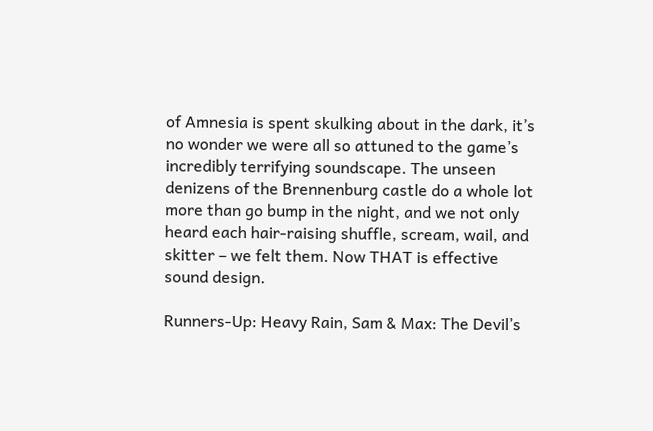of Amnesia is spent skulking about in the dark, it’s no wonder we were all so attuned to the game’s incredibly terrifying soundscape. The unseen denizens of the Brennenburg castle do a whole lot more than go bump in the night, and we not only heard each hair-raising shuffle, scream, wail, and skitter – we felt them. Now THAT is effective sound design.

Runners-Up: Heavy Rain, Sam & Max: The Devil’s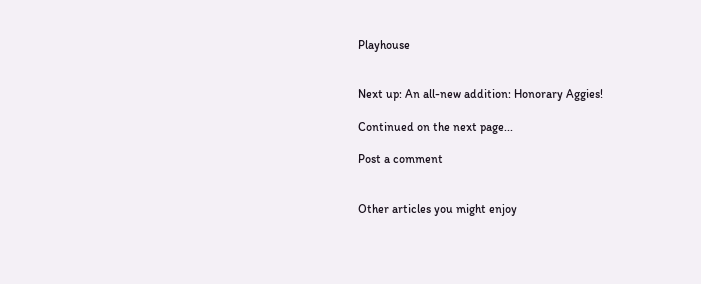Playhouse


Next up: An all-new addition: Honorary Aggies!

Continued on the next page...

Post a comment


Other articles you might enjoy